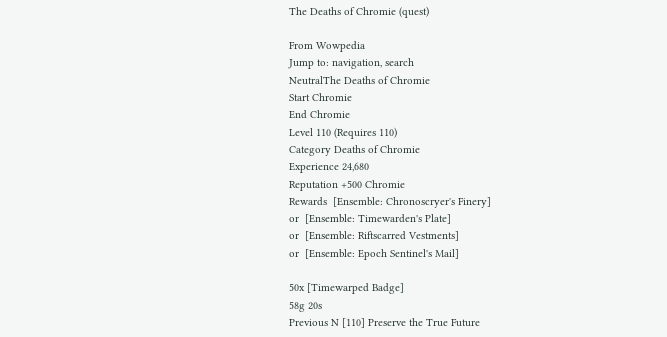The Deaths of Chromie (quest)

From Wowpedia
Jump to: navigation, search
NeutralThe Deaths of Chromie
Start Chromie
End Chromie
Level 110 (Requires 110)
Category Deaths of Chromie
Experience 24,680
Reputation +500 Chromie
Rewards  [Ensemble: Chronoscryer's Finery]
or  [Ensemble: Timewarden's Plate]
or  [Ensemble: Riftscarred Vestments]
or  [Ensemble: Epoch Sentinel's Mail]

50x [Timewarped Badge]
58g 20s
Previous N [110] Preserve the True Future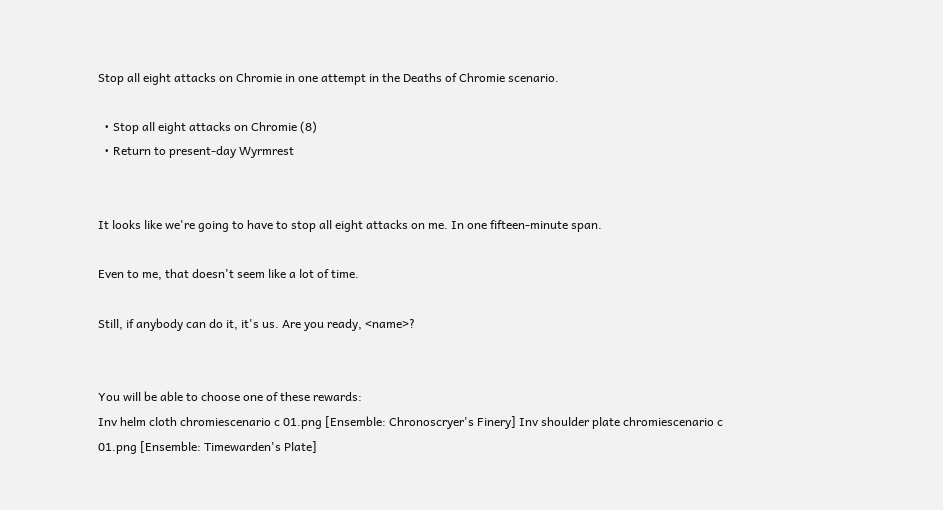Stop all eight attacks on Chromie in one attempt in the Deaths of Chromie scenario.

  • Stop all eight attacks on Chromie (8)
  • Return to present-day Wyrmrest


It looks like we're going to have to stop all eight attacks on me. In one fifteen-minute span.

Even to me, that doesn't seem like a lot of time.

Still, if anybody can do it, it's us. Are you ready, <name>?


You will be able to choose one of these rewards:
Inv helm cloth chromiescenario c 01.png [Ensemble: Chronoscryer's Finery] Inv shoulder plate chromiescenario c 01.png [Ensemble: Timewarden's Plate]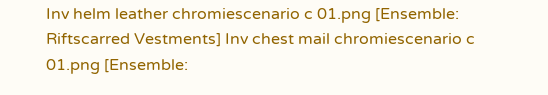Inv helm leather chromiescenario c 01.png [Ensemble: Riftscarred Vestments] Inv chest mail chromiescenario c 01.png [Ensemble: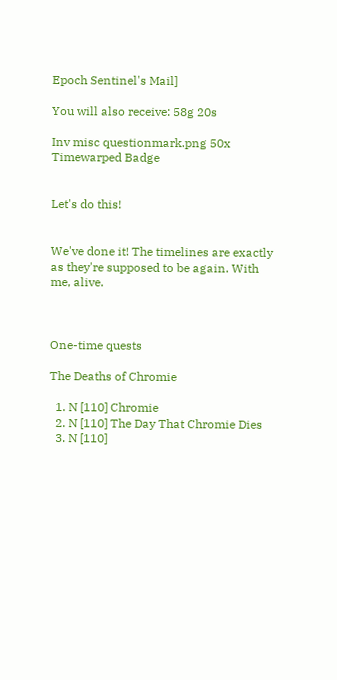Epoch Sentinel's Mail]

You will also receive: 58g 20s

Inv misc questionmark.png 50x Timewarped Badge


Let's do this!


We've done it! The timelines are exactly as they're supposed to be again. With me, alive.



One-time quests

The Deaths of Chromie

  1. N [110] Chromie
  2. N [110] The Day That Chromie Dies
  3. N [110]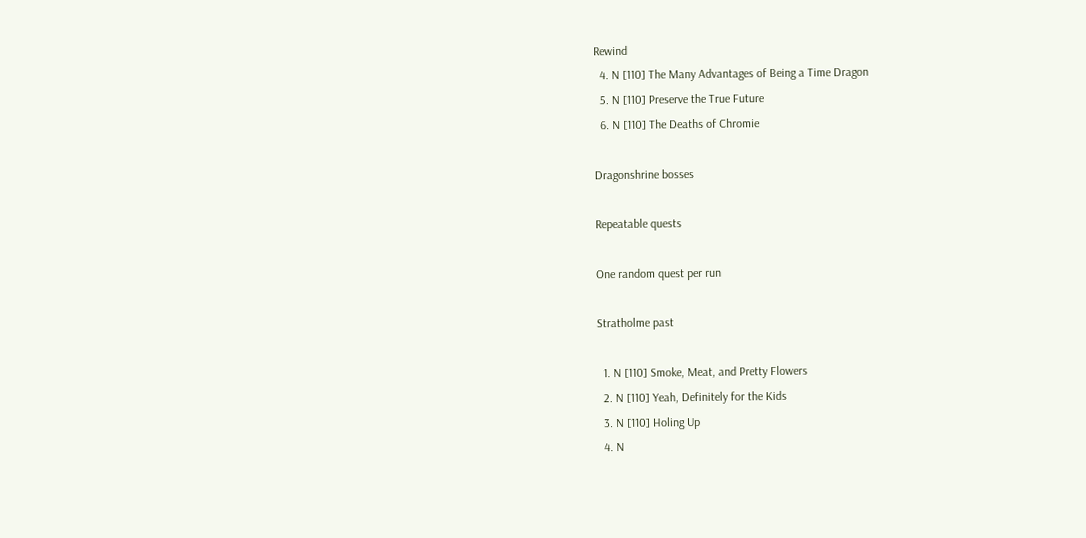Rewind
  4. N [110] The Many Advantages of Being a Time Dragon
  5. N [110] Preserve the True Future
  6. N [110] The Deaths of Chromie

Dragonshrine bosses

Repeatable quests

One random quest per run

Stratholme past

  1. N [110] Smoke, Meat, and Pretty Flowers
  2. N [110] Yeah, Definitely for the Kids
  3. N [110] Holing Up
  4. N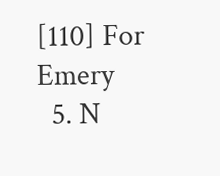[110] For Emery
  5. N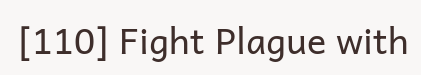[110] Fight Plague with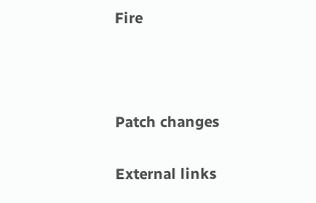Fire



Patch changes

External links